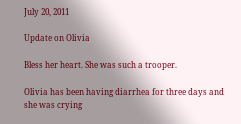July 20, 2011

Update on Olivia

Bless her heart. She was such a trooper.

Olivia has been having diarrhea for three days and she was crying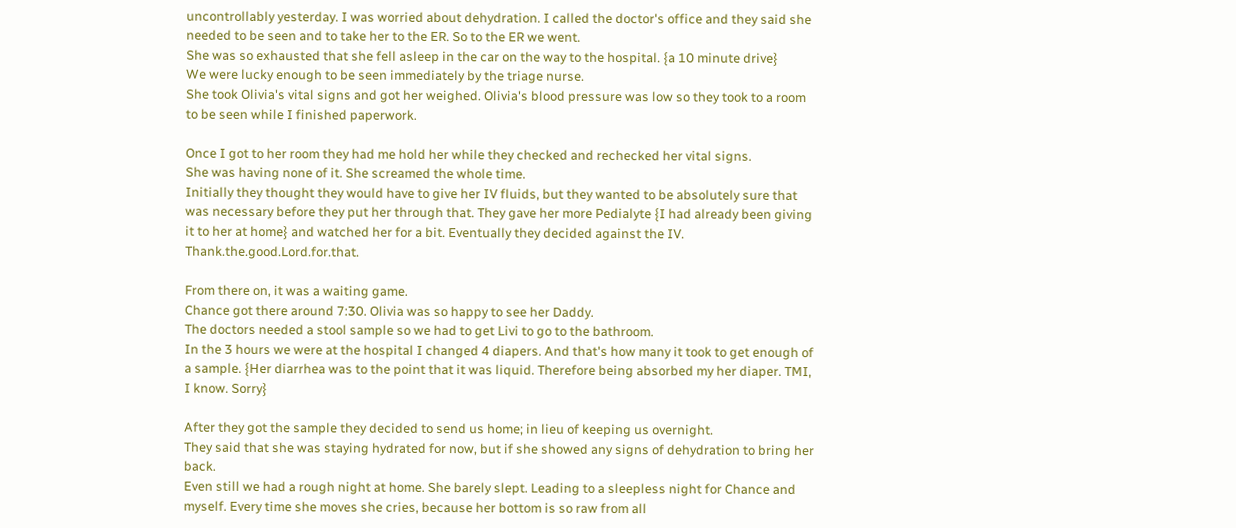uncontrollably yesterday. I was worried about dehydration. I called the doctor's office and they said she needed to be seen and to take her to the ER. So to the ER we went.
She was so exhausted that she fell asleep in the car on the way to the hospital. {a 10 minute drive}
We were lucky enough to be seen immediately by the triage nurse.
She took Olivia's vital signs and got her weighed. Olivia's blood pressure was low so they took to a room to be seen while I finished paperwork.

Once I got to her room they had me hold her while they checked and rechecked her vital signs.
She was having none of it. She screamed the whole time.
Initially they thought they would have to give her IV fluids, but they wanted to be absolutely sure that was necessary before they put her through that. They gave her more Pedialyte {I had already been giving it to her at home} and watched her for a bit. Eventually they decided against the IV. Thank.the.good.Lord.for.that.

From there on, it was a waiting game.
Chance got there around 7:30. Olivia was so happy to see her Daddy.
The doctors needed a stool sample so we had to get Livi to go to the bathroom.
In the 3 hours we were at the hospital I changed 4 diapers. And that's how many it took to get enough of a sample. {Her diarrhea was to the point that it was liquid. Therefore being absorbed my her diaper. TMI, I know. Sorry}

After they got the sample they decided to send us home; in lieu of keeping us overnight.
They said that she was staying hydrated for now, but if she showed any signs of dehydration to bring her back.
Even still we had a rough night at home. She barely slept. Leading to a sleepless night for Chance and myself. Every time she moves she cries, because her bottom is so raw from all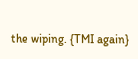the wiping. {TMI again}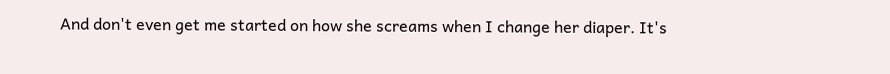And don't even get me started on how she screams when I change her diaper. It's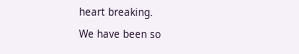heart breaking.
We have been so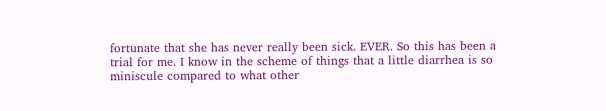fortunate that she has never really been sick. EVER. So this has been a trial for me. I know in the scheme of things that a little diarrhea is so miniscule compared to what other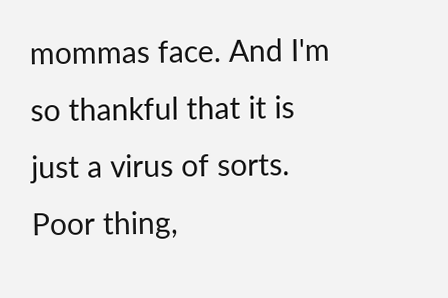mommas face. And I'm so thankful that it is just a virus of sorts. Poor thing,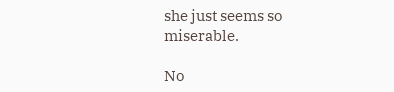she just seems so miserable.

No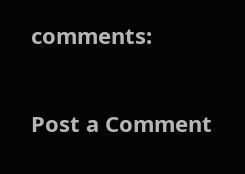comments:

Post a Comment